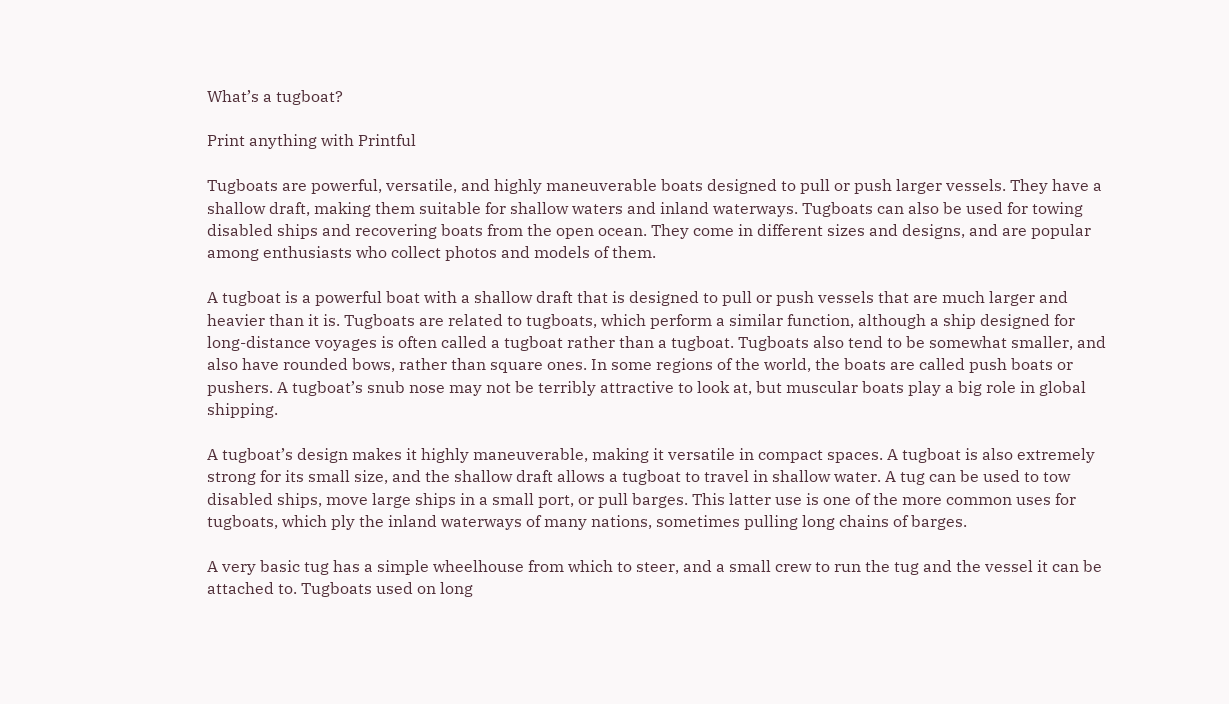What’s a tugboat?

Print anything with Printful

Tugboats are powerful, versatile, and highly maneuverable boats designed to pull or push larger vessels. They have a shallow draft, making them suitable for shallow waters and inland waterways. Tugboats can also be used for towing disabled ships and recovering boats from the open ocean. They come in different sizes and designs, and are popular among enthusiasts who collect photos and models of them.

A tugboat is a powerful boat with a shallow draft that is designed to pull or push vessels that are much larger and heavier than it is. Tugboats are related to tugboats, which perform a similar function, although a ship designed for long-distance voyages is often called a tugboat rather than a tugboat. Tugboats also tend to be somewhat smaller, and also have rounded bows, rather than square ones. In some regions of the world, the boats are called push boats or pushers. A tugboat’s snub nose may not be terribly attractive to look at, but muscular boats play a big role in global shipping.

A tugboat’s design makes it highly maneuverable, making it versatile in compact spaces. A tugboat is also extremely strong for its small size, and the shallow draft allows a tugboat to travel in shallow water. A tug can be used to tow disabled ships, move large ships in a small port, or pull barges. This latter use is one of the more common uses for tugboats, which ply the inland waterways of many nations, sometimes pulling long chains of barges.

A very basic tug has a simple wheelhouse from which to steer, and a small crew to run the tug and the vessel it can be attached to. Tugboats used on long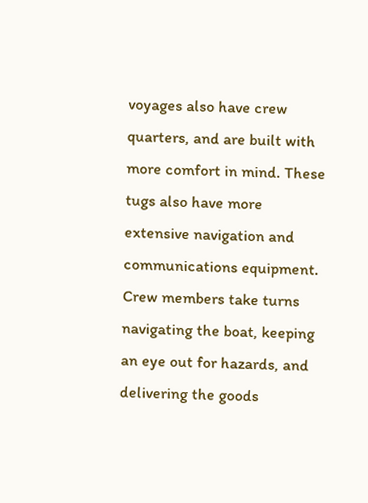voyages also have crew quarters, and are built with more comfort in mind. These tugs also have more extensive navigation and communications equipment. Crew members take turns navigating the boat, keeping an eye out for hazards, and delivering the goods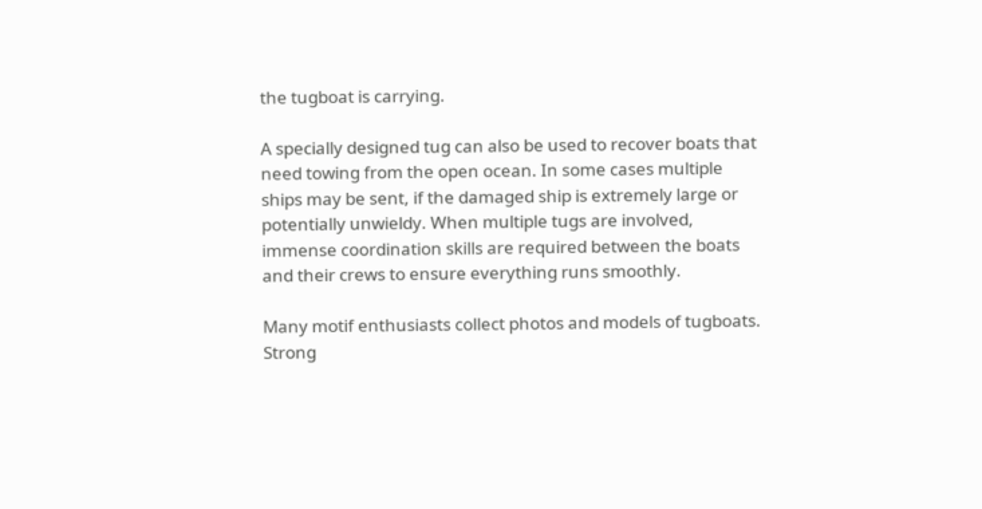the tugboat is carrying.

A specially designed tug can also be used to recover boats that need towing from the open ocean. In some cases multiple ships may be sent, if the damaged ship is extremely large or potentially unwieldy. When multiple tugs are involved, immense coordination skills are required between the boats and their crews to ensure everything runs smoothly.

Many motif enthusiasts collect photos and models of tugboats. Strong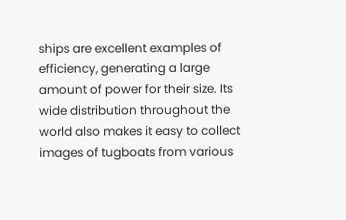ships are excellent examples of efficiency, generating a large amount of power for their size. Its wide distribution throughout the world also makes it easy to collect images of tugboats from various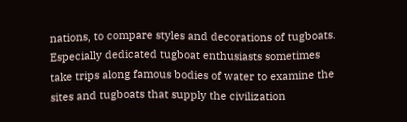nations, to compare styles and decorations of tugboats. Especially dedicated tugboat enthusiasts sometimes take trips along famous bodies of water to examine the sites and tugboats that supply the civilization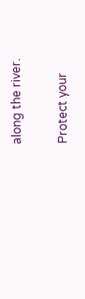along the river.

Protect your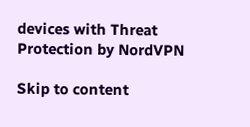devices with Threat Protection by NordVPN

Skip to content